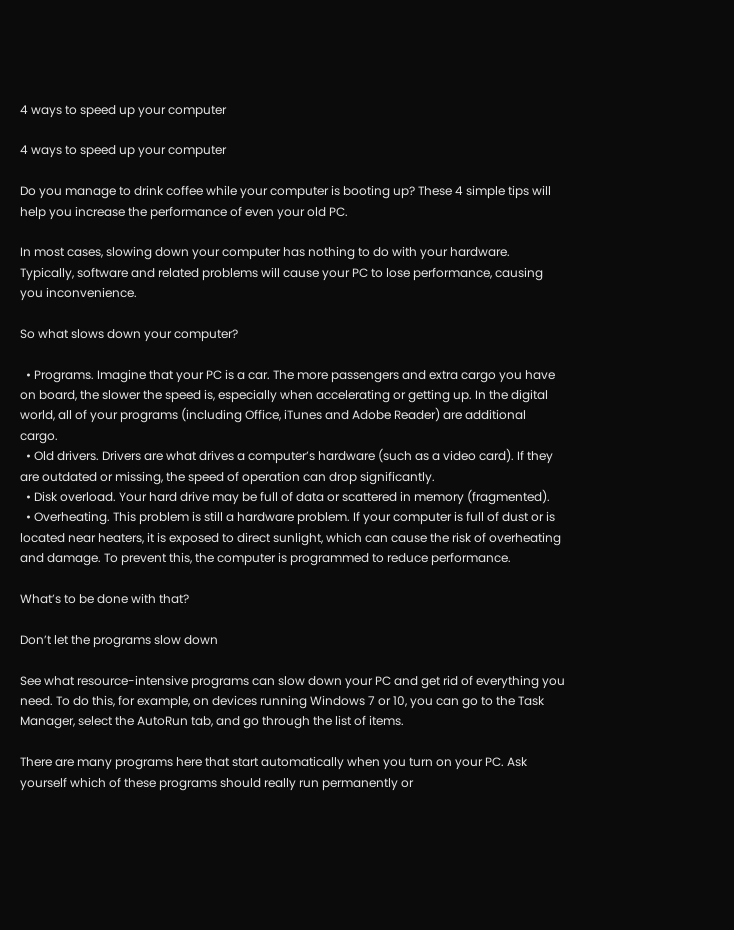4 ways to speed up your computer

4 ways to speed up your computer

Do you manage to drink coffee while your computer is booting up? These 4 simple tips will help you increase the performance of even your old PC.

In most cases, slowing down your computer has nothing to do with your hardware. Typically, software and related problems will cause your PC to lose performance, causing you inconvenience.

So what slows down your computer?

  • Programs. Imagine that your PC is a car. The more passengers and extra cargo you have on board, the slower the speed is, especially when accelerating or getting up. In the digital world, all of your programs (including Office, iTunes and Adobe Reader) are additional cargo.
  • Old drivers. Drivers are what drives a computer’s hardware (such as a video card). If they are outdated or missing, the speed of operation can drop significantly.
  • Disk overload. Your hard drive may be full of data or scattered in memory (fragmented).
  • Overheating. This problem is still a hardware problem. If your computer is full of dust or is located near heaters, it is exposed to direct sunlight, which can cause the risk of overheating and damage. To prevent this, the computer is programmed to reduce performance.

What’s to be done with that?

Don’t let the programs slow down

See what resource-intensive programs can slow down your PC and get rid of everything you need. To do this, for example, on devices running Windows 7 or 10, you can go to the Task Manager, select the AutoRun tab, and go through the list of items.

There are many programs here that start automatically when you turn on your PC. Ask yourself which of these programs should really run permanently or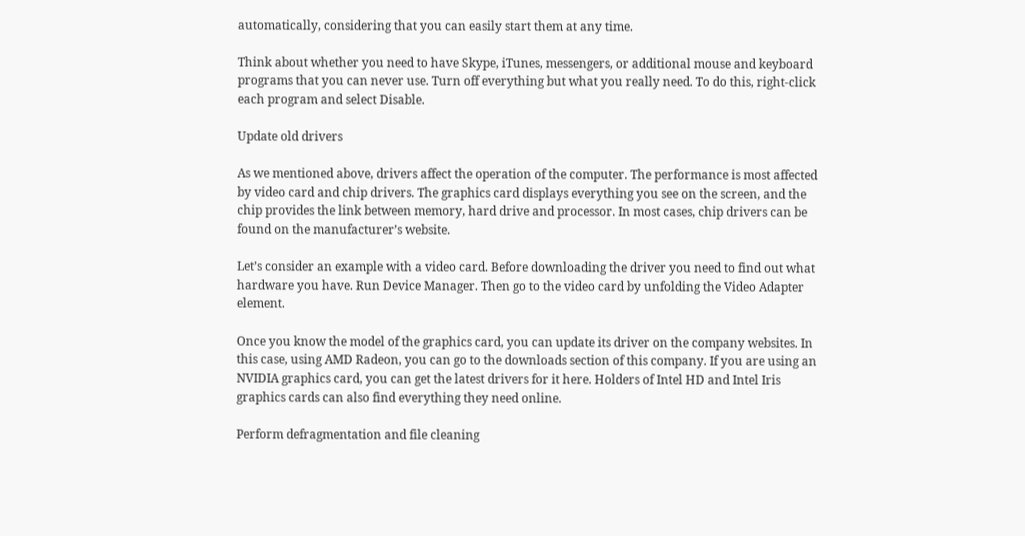automatically, considering that you can easily start them at any time.

Think about whether you need to have Skype, iTunes, messengers, or additional mouse and keyboard programs that you can never use. Turn off everything but what you really need. To do this, right-click each program and select Disable.

Update old drivers

As we mentioned above, drivers affect the operation of the computer. The performance is most affected by video card and chip drivers. The graphics card displays everything you see on the screen, and the chip provides the link between memory, hard drive and processor. In most cases, chip drivers can be found on the manufacturer’s website.

Let’s consider an example with a video card. Before downloading the driver you need to find out what hardware you have. Run Device Manager. Then go to the video card by unfolding the Video Adapter element.

Once you know the model of the graphics card, you can update its driver on the company websites. In this case, using AMD Radeon, you can go to the downloads section of this company. If you are using an NVIDIA graphics card, you can get the latest drivers for it here. Holders of Intel HD and Intel Iris graphics cards can also find everything they need online.

Perform defragmentation and file cleaning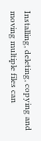Installing, deleting, copying and moving multiple files can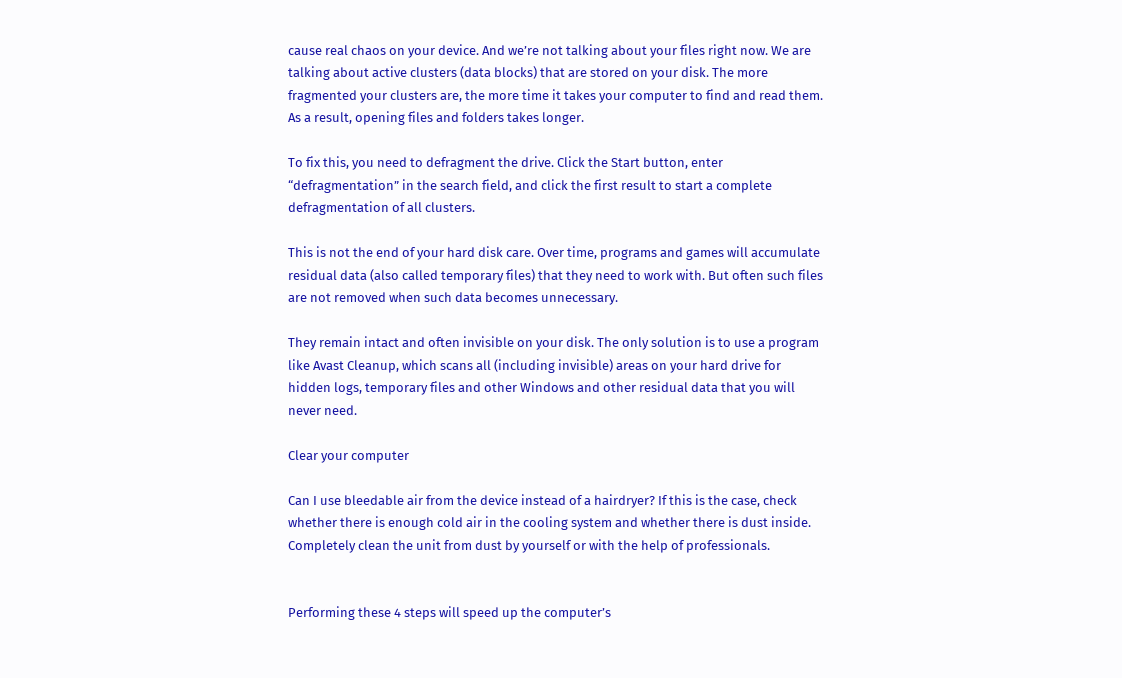cause real chaos on your device. And we’re not talking about your files right now. We are talking about active clusters (data blocks) that are stored on your disk. The more fragmented your clusters are, the more time it takes your computer to find and read them. As a result, opening files and folders takes longer.

To fix this, you need to defragment the drive. Click the Start button, enter “defragmentation” in the search field, and click the first result to start a complete defragmentation of all clusters.

This is not the end of your hard disk care. Over time, programs and games will accumulate residual data (also called temporary files) that they need to work with. But often such files are not removed when such data becomes unnecessary.

They remain intact and often invisible on your disk. The only solution is to use a program like Avast Cleanup, which scans all (including invisible) areas on your hard drive for hidden logs, temporary files and other Windows and other residual data that you will never need.

Clear your computer

Can I use bleedable air from the device instead of a hairdryer? If this is the case, check whether there is enough cold air in the cooling system and whether there is dust inside. Completely clean the unit from dust by yourself or with the help of professionals.


Performing these 4 steps will speed up the computer’s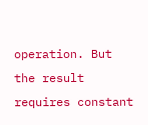operation. But the result requires constant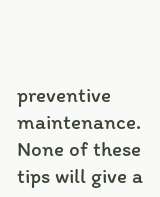preventive maintenance. None of these tips will give a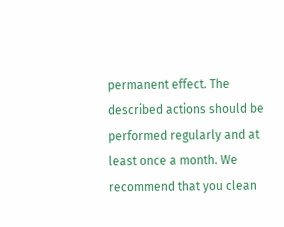permanent effect. The described actions should be performed regularly and at least once a month. We recommend that you clean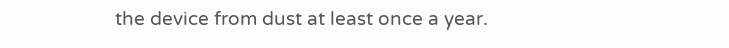the device from dust at least once a year.